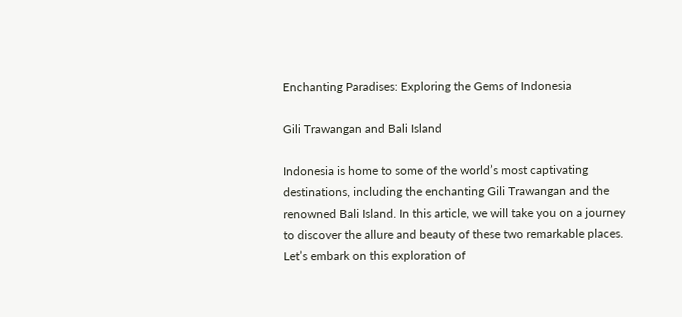Enchanting Paradises: Exploring the Gems of Indonesia

Gili Trawangan and Bali Island

Indonesia is home to some of the world’s most captivating destinations, including the enchanting Gili Trawangan and the renowned Bali Island. In this article, we will take you on a journey to discover the allure and beauty of these two remarkable places. Let’s embark on this exploration of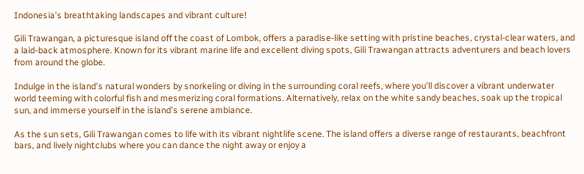Indonesia’s breathtaking landscapes and vibrant culture!

Gili Trawangan, a picturesque island off the coast of Lombok, offers a paradise-like setting with pristine beaches, crystal-clear waters, and a laid-back atmosphere. Known for its vibrant marine life and excellent diving spots, Gili Trawangan attracts adventurers and beach lovers from around the globe.

Indulge in the island’s natural wonders by snorkeling or diving in the surrounding coral reefs, where you’ll discover a vibrant underwater world teeming with colorful fish and mesmerizing coral formations. Alternatively, relax on the white sandy beaches, soak up the tropical sun, and immerse yourself in the island’s serene ambiance.

As the sun sets, Gili Trawangan comes to life with its vibrant nightlife scene. The island offers a diverse range of restaurants, beachfront bars, and lively nightclubs where you can dance the night away or enjoy a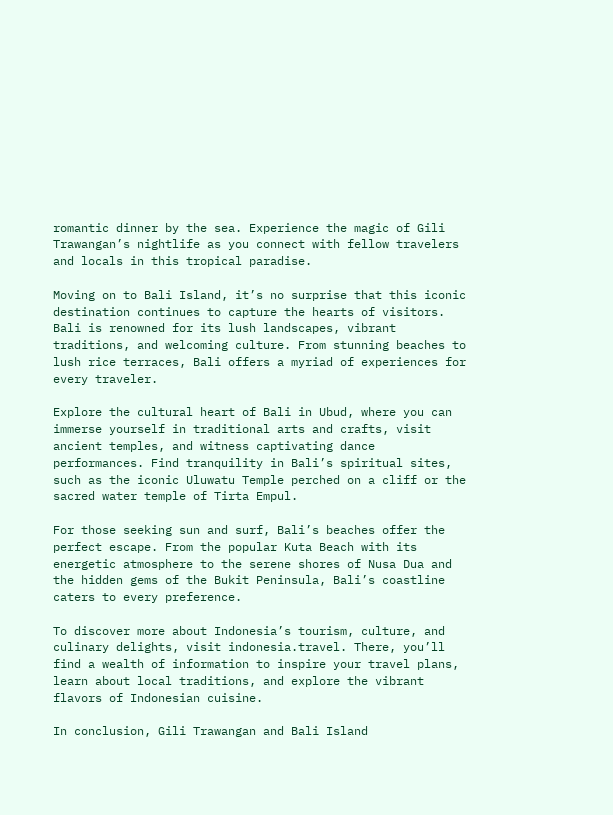romantic dinner by the sea. Experience the magic of Gili Trawangan’s nightlife as you connect with fellow travelers and locals in this tropical paradise.

Moving on to Bali Island, it’s no surprise that this iconic destination continues to capture the hearts of visitors. Bali is renowned for its lush landscapes, vibrant traditions, and welcoming culture. From stunning beaches to lush rice terraces, Bali offers a myriad of experiences for every traveler.

Explore the cultural heart of Bali in Ubud, where you can immerse yourself in traditional arts and crafts, visit ancient temples, and witness captivating dance performances. Find tranquility in Bali’s spiritual sites, such as the iconic Uluwatu Temple perched on a cliff or the sacred water temple of Tirta Empul.

For those seeking sun and surf, Bali’s beaches offer the perfect escape. From the popular Kuta Beach with its energetic atmosphere to the serene shores of Nusa Dua and the hidden gems of the Bukit Peninsula, Bali’s coastline caters to every preference.

To discover more about Indonesia’s tourism, culture, and culinary delights, visit indonesia.travel. There, you’ll find a wealth of information to inspire your travel plans, learn about local traditions, and explore the vibrant flavors of Indonesian cuisine.

In conclusion, Gili Trawangan and Bali Island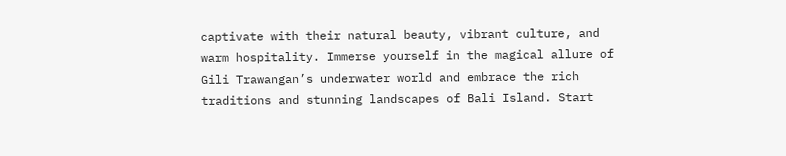captivate with their natural beauty, vibrant culture, and warm hospitality. Immerse yourself in the magical allure of Gili Trawangan’s underwater world and embrace the rich traditions and stunning landscapes of Bali Island. Start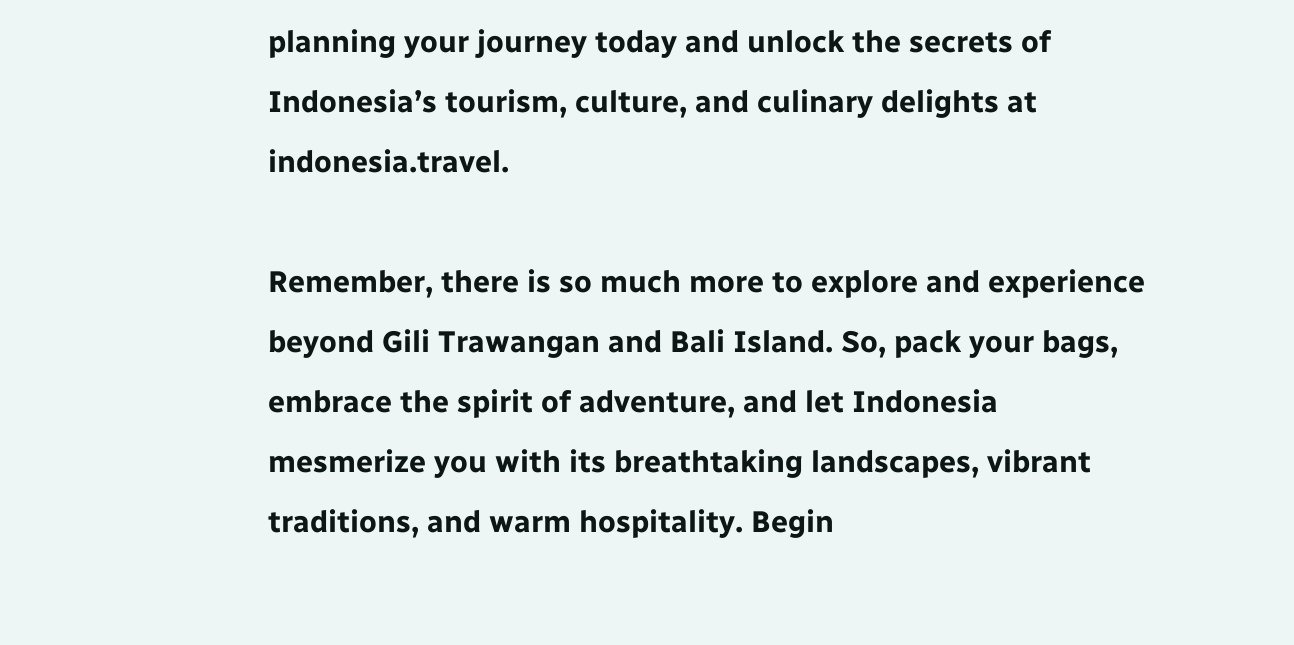planning your journey today and unlock the secrets of Indonesia’s tourism, culture, and culinary delights at indonesia.travel.

Remember, there is so much more to explore and experience beyond Gili Trawangan and Bali Island. So, pack your bags, embrace the spirit of adventure, and let Indonesia mesmerize you with its breathtaking landscapes, vibrant traditions, and warm hospitality. Begin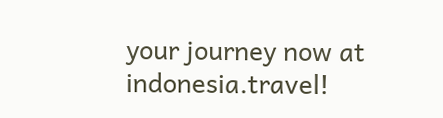your journey now at indonesia.travel!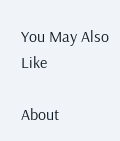You May Also Like

About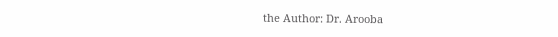the Author: Dr. Arooba